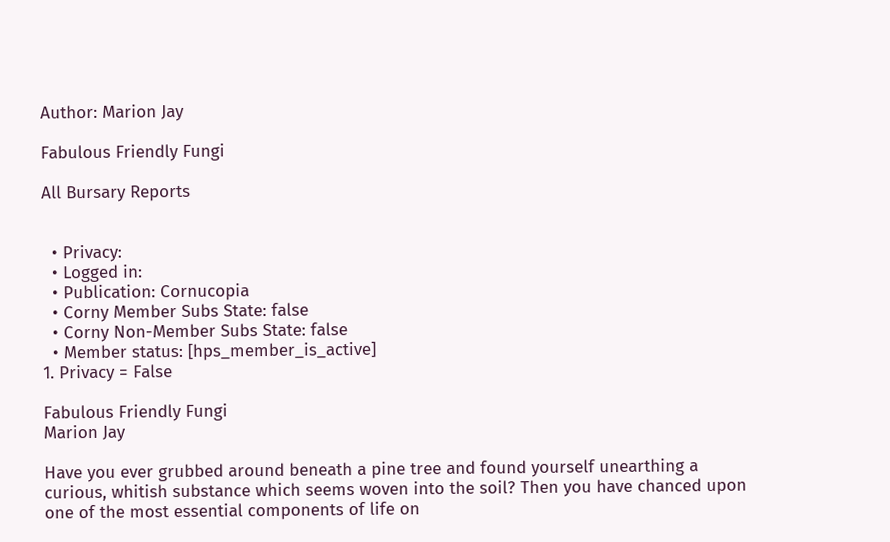Author: Marion Jay

Fabulous Friendly Fungi

All Bursary Reports


  • Privacy:
  • Logged in:
  • Publication: Cornucopia
  • Corny Member Subs State: false
  • Corny Non-Member Subs State: false
  • Member status: [hps_member_is_active]
1. Privacy = False

Fabulous Friendly Fungi
Marion Jay

Have you ever grubbed around beneath a pine tree and found yourself unearthing a curious, whitish substance which seems woven into the soil? Then you have chanced upon one of the most essential components of life on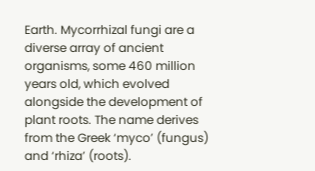Earth. Mycorrhizal fungi are a diverse array of ancient organisms, some 460 million years old, which evolved alongside the development of plant roots. The name derives from the Greek ‘myco’ (fungus) and ‘rhiza’ (roots).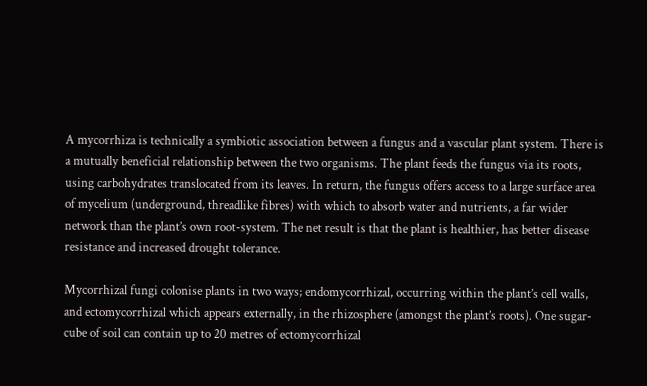A mycorrhiza is technically a symbiotic association between a fungus and a vascular plant system. There is a mutually beneficial relationship between the two organisms. The plant feeds the fungus via its roots, using carbohydrates translocated from its leaves. In return, the fungus offers access to a large surface area of mycelium (underground, threadlike fibres) with which to absorb water and nutrients, a far wider network than the plant’s own root-system. The net result is that the plant is healthier, has better disease resistance and increased drought tolerance.

Mycorrhizal fungi colonise plants in two ways; endomycorrhizal, occurring within the plant’s cell walls, and ectomycorrhizal which appears externally, in the rhizosphere (amongst the plant’s roots). One sugar-cube of soil can contain up to 20 metres of ectomycorrhizal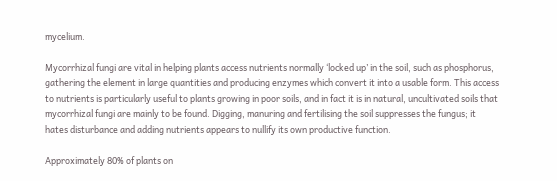mycelium.

Mycorrhizal fungi are vital in helping plants access nutrients normally ‘locked up’ in the soil, such as phosphorus, gathering the element in large quantities and producing enzymes which convert it into a usable form. This access to nutrients is particularly useful to plants growing in poor soils, and in fact it is in natural, uncultivated soils that mycorrhizal fungi are mainly to be found. Digging, manuring and fertilising the soil suppresses the fungus; it hates disturbance and adding nutrients appears to nullify its own productive function.

Approximately 80% of plants on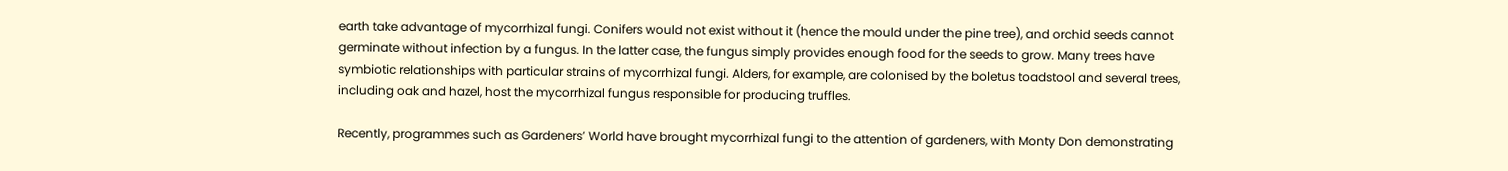earth take advantage of mycorrhizal fungi. Conifers would not exist without it (hence the mould under the pine tree), and orchid seeds cannot germinate without infection by a fungus. In the latter case, the fungus simply provides enough food for the seeds to grow. Many trees have symbiotic relationships with particular strains of mycorrhizal fungi. Alders, for example, are colonised by the boletus toadstool and several trees, including oak and hazel, host the mycorrhizal fungus responsible for producing truffles.

Recently, programmes such as Gardeners’ World have brought mycorrhizal fungi to the attention of gardeners, with Monty Don demonstrating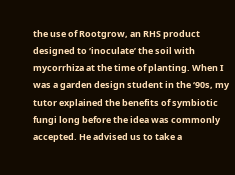the use of Rootgrow, an RHS product designed to ‘inoculate’ the soil with mycorrhiza at the time of planting. When I was a garden design student in the ‘90s, my tutor explained the benefits of symbiotic fungi long before the idea was commonly accepted. He advised us to take a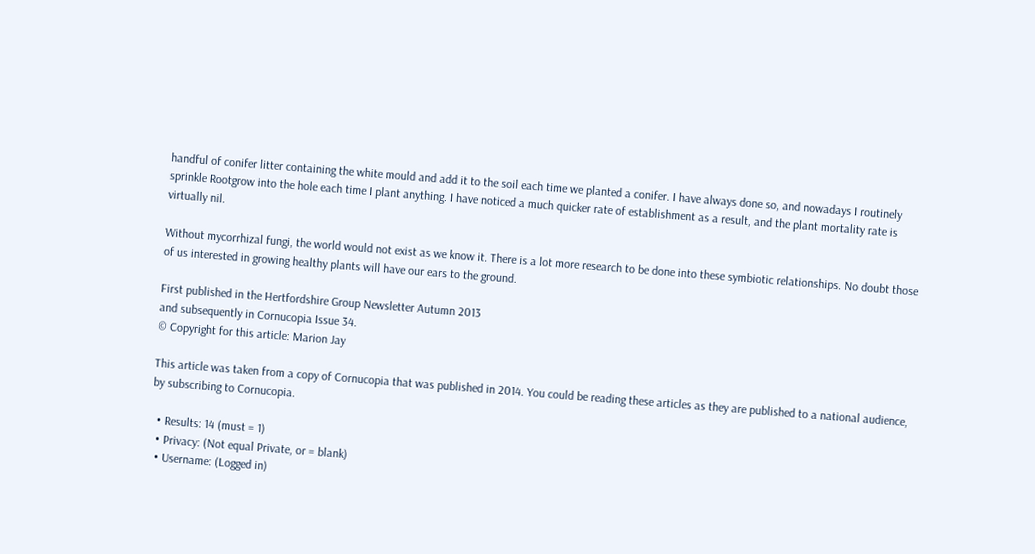handful of conifer litter containing the white mould and add it to the soil each time we planted a conifer. I have always done so, and nowadays I routinely sprinkle Rootgrow into the hole each time I plant anything. I have noticed a much quicker rate of establishment as a result, and the plant mortality rate is virtually nil.

Without mycorrhizal fungi, the world would not exist as we know it. There is a lot more research to be done into these symbiotic relationships. No doubt those of us interested in growing healthy plants will have our ears to the ground.

First published in the Hertfordshire Group Newsletter Autumn 2013
and subsequently in Cornucopia Issue 34.
© Copyright for this article: Marion Jay

This article was taken from a copy of Cornucopia that was published in 2014. You could be reading these articles as they are published to a national audience, by subscribing to Cornucopia.

  • Results: 14 (must = 1)
  • Privacy: (Not equal Private, or = blank)
  • Username: (Logged in)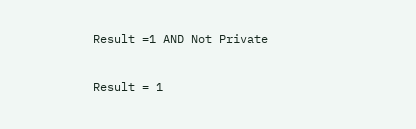Result =1 AND Not Private

Result = 1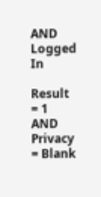AND Logged In

Result = 1 AND Privacy = Blank